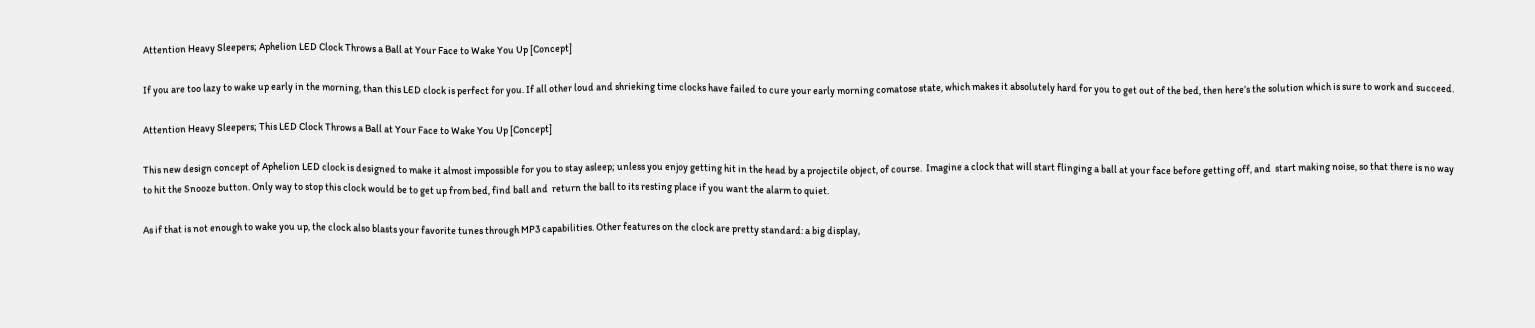Attention Heavy Sleepers; Aphelion LED Clock Throws a Ball at Your Face to Wake You Up [Concept]

If you are too lazy to wake up early in the morning, than this LED clock is perfect for you. If all other loud and shrieking time clocks have failed to cure your early morning comatose state, which makes it absolutely hard for you to get out of the bed, then here’s the solution which is sure to work and succeed.

Attention Heavy Sleepers; This LED Clock Throws a Ball at Your Face to Wake You Up [Concept]

This new design concept of Aphelion LED clock is designed to make it almost impossible for you to stay asleep; unless you enjoy getting hit in the head by a projectile object, of course.  Imagine a clock that will start flinging a ball at your face before getting off, and  start making noise, so that there is no way to hit the Snooze button. Only way to stop this clock would be to get up from bed, find ball and  return the ball to its resting place if you want the alarm to quiet.

As if that is not enough to wake you up, the clock also blasts your favorite tunes through MP3 capabilities. Other features on the clock are pretty standard: a big display,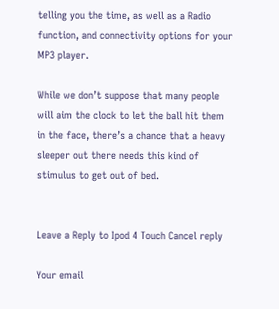telling you the time, as well as a Radio function, and connectivity options for your MP3 player.

While we don’t suppose that many people will aim the clock to let the ball hit them in the face, there’s a chance that a heavy sleeper out there needs this kind of stimulus to get out of bed.


Leave a Reply to Ipod 4 Touch Cancel reply

Your email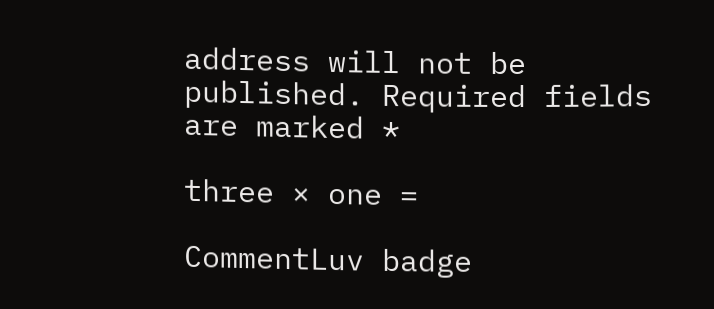address will not be published. Required fields are marked *

three × one =

CommentLuv badge